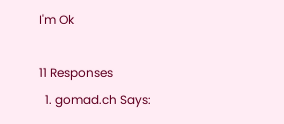I'm Ok

11 Responses
  1. gomad.ch Says: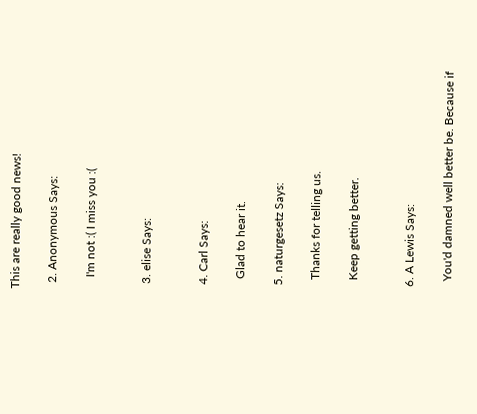This are really good news!

  2. Anonymous Says:

    I'm not :( I miss you :(


  3. elise Says:


  4. Carl Says:

    Glad to hear it.

  5. naturgesetz Says:

    Thanks for telling us.

    Keep getting better.


  6. A Lewis Says:

    You'd damned well better be. Because if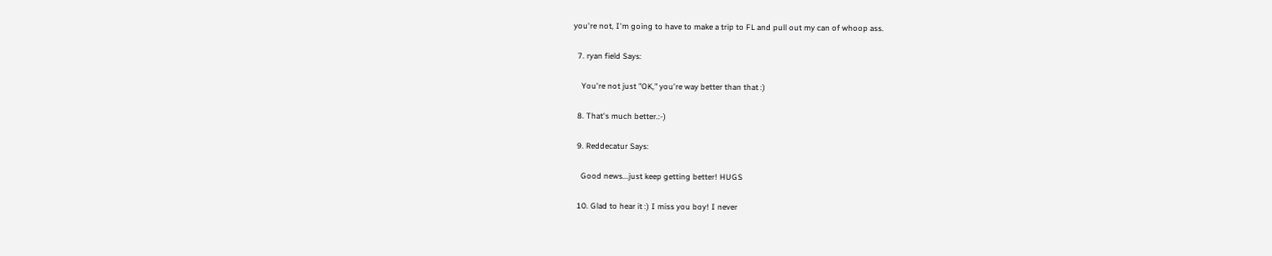you're not, I'm going to have to make a trip to FL and pull out my can of whoop ass.

  7. ryan field Says:

    You're not just "OK," you're way better than that :)

  8. That's much better.:-)

  9. Reddecatur Says:

    Good news...just keep getting better! HUGS

  10. Glad to hear it :) I miss you boy! I never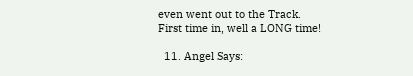even went out to the Track. First time in, well a LONG time!

  11. Angel Says: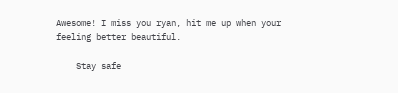Awesome! I miss you ryan, hit me up when your feeling better beautiful.

    Stay safe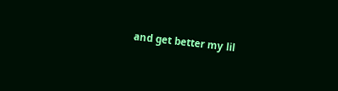and get better my lil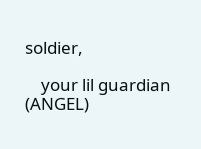soldier,

    your lil guardian (ANGEL)